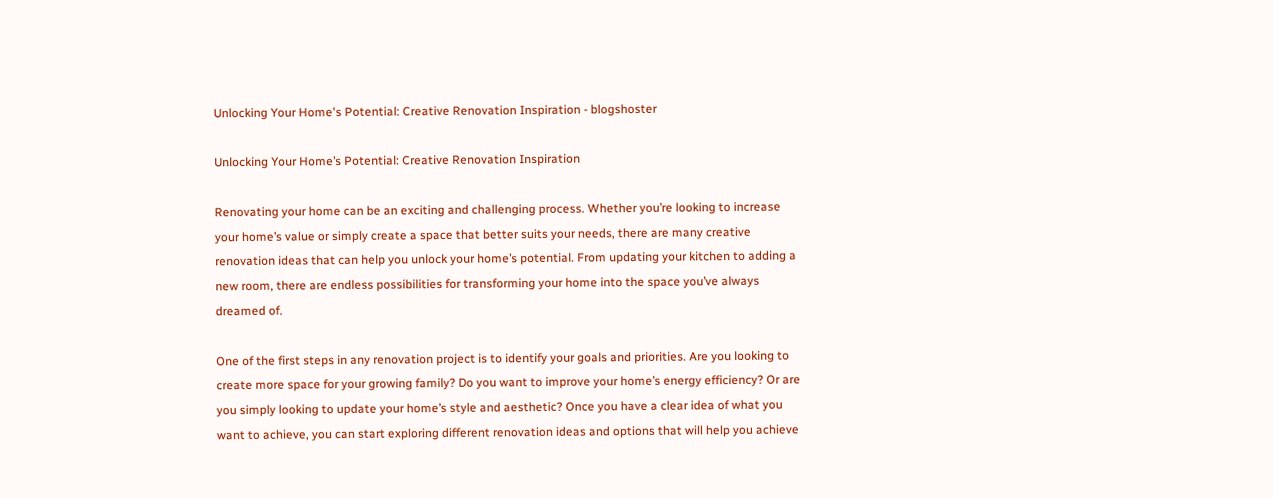Unlocking Your Home's Potential: Creative Renovation Inspiration - blogshoster

Unlocking Your Home’s Potential: Creative Renovation Inspiration

Renovating your home can be an exciting and challenging process. Whether you’re looking to increase your home’s value or simply create a space that better suits your needs, there are many creative renovation ideas that can help you unlock your home’s potential. From updating your kitchen to adding a new room, there are endless possibilities for transforming your home into the space you’ve always dreamed of.

One of the first steps in any renovation project is to identify your goals and priorities. Are you looking to create more space for your growing family? Do you want to improve your home’s energy efficiency? Or are you simply looking to update your home’s style and aesthetic? Once you have a clear idea of what you want to achieve, you can start exploring different renovation ideas and options that will help you achieve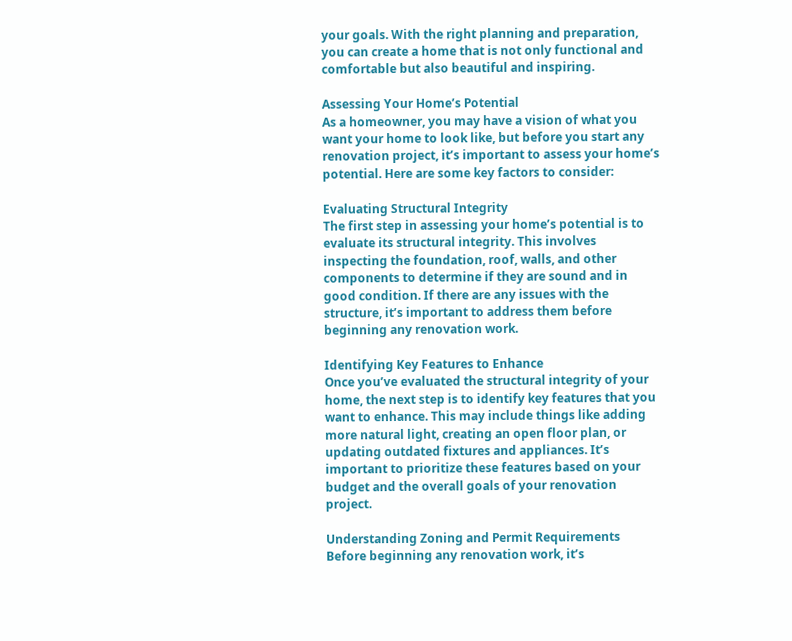your goals. With the right planning and preparation, you can create a home that is not only functional and comfortable but also beautiful and inspiring.

Assessing Your Home’s Potential
As a homeowner, you may have a vision of what you want your home to look like, but before you start any renovation project, it’s important to assess your home’s potential. Here are some key factors to consider:

Evaluating Structural Integrity
The first step in assessing your home’s potential is to evaluate its structural integrity. This involves inspecting the foundation, roof, walls, and other components to determine if they are sound and in good condition. If there are any issues with the structure, it’s important to address them before beginning any renovation work.

Identifying Key Features to Enhance
Once you’ve evaluated the structural integrity of your home, the next step is to identify key features that you want to enhance. This may include things like adding more natural light, creating an open floor plan, or updating outdated fixtures and appliances. It’s important to prioritize these features based on your budget and the overall goals of your renovation project.

Understanding Zoning and Permit Requirements
Before beginning any renovation work, it’s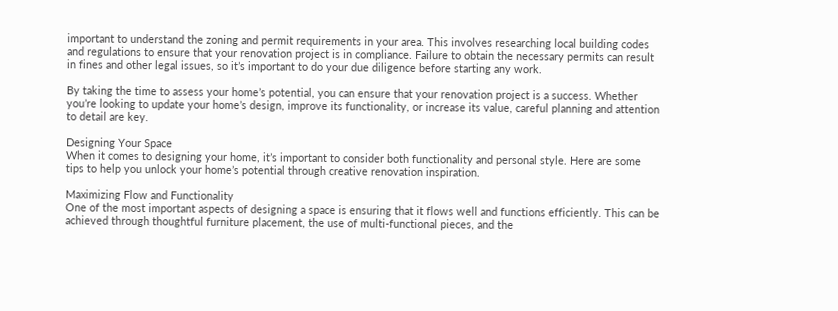important to understand the zoning and permit requirements in your area. This involves researching local building codes and regulations to ensure that your renovation project is in compliance. Failure to obtain the necessary permits can result in fines and other legal issues, so it’s important to do your due diligence before starting any work.

By taking the time to assess your home’s potential, you can ensure that your renovation project is a success. Whether you’re looking to update your home’s design, improve its functionality, or increase its value, careful planning and attention to detail are key.

Designing Your Space
When it comes to designing your home, it’s important to consider both functionality and personal style. Here are some tips to help you unlock your home’s potential through creative renovation inspiration.

Maximizing Flow and Functionality
One of the most important aspects of designing a space is ensuring that it flows well and functions efficiently. This can be achieved through thoughtful furniture placement, the use of multi-functional pieces, and the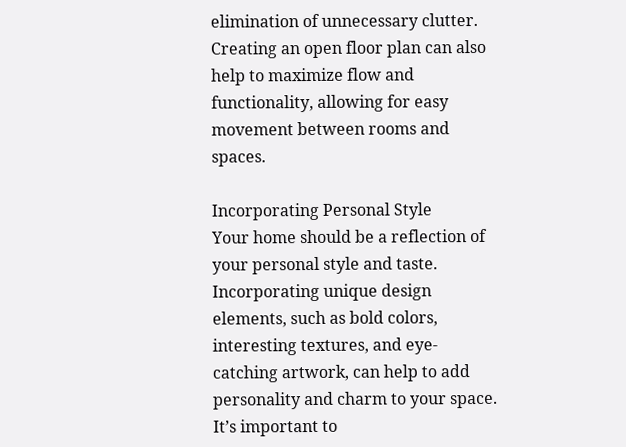elimination of unnecessary clutter. Creating an open floor plan can also help to maximize flow and functionality, allowing for easy movement between rooms and spaces.

Incorporating Personal Style
Your home should be a reflection of your personal style and taste. Incorporating unique design elements, such as bold colors, interesting textures, and eye-catching artwork, can help to add personality and charm to your space. It’s important to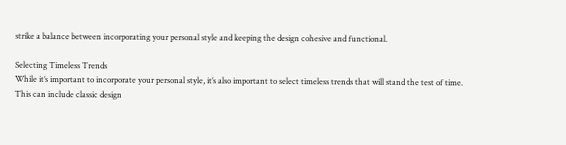strike a balance between incorporating your personal style and keeping the design cohesive and functional.

Selecting Timeless Trends
While it’s important to incorporate your personal style, it’s also important to select timeless trends that will stand the test of time. This can include classic design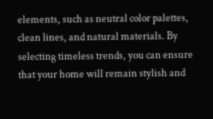elements, such as neutral color palettes, clean lines, and natural materials. By selecting timeless trends, you can ensure that your home will remain stylish and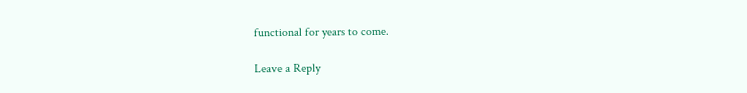functional for years to come.

Leave a Reply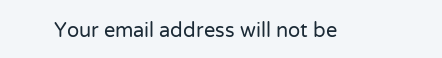Your email address will not be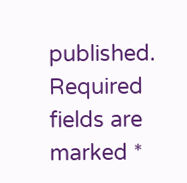published. Required fields are marked *